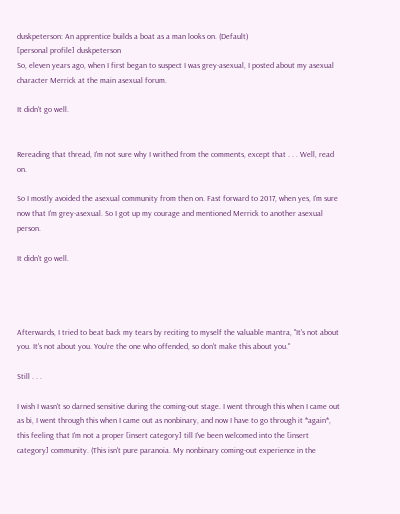duskpeterson: An apprentice builds a boat as a man looks on. (Default)
[personal profile] duskpeterson
So, eleven years ago, when I first began to suspect I was grey-asexual, I posted about my asexual character Merrick at the main asexual forum.

It didn't go well.


Rereading that thread, I'm not sure why I writhed from the comments, except that . . . Well, read on.

So I mostly avoided the asexual community from then on. Fast forward to 2017, when yes, I'm sure now that I'm grey-asexual. So I got up my courage and mentioned Merrick to another asexual person.

It didn't go well.




Afterwards, I tried to beat back my tears by reciting to myself the valuable mantra, "It's not about you. It's not about you. You're the one who offended, so don't make this about you."

Still . . .

I wish I wasn't so darned sensitive during the coming-out stage. I went through this when I came out as bi, I went through this when I came out as nonbinary, and now I have to go through it *again*, this feeling that I'm not a proper [insert category] till I've been welcomed into the [insert category] community. (This isn't pure paranoia. My nonbinary coming-out experience in the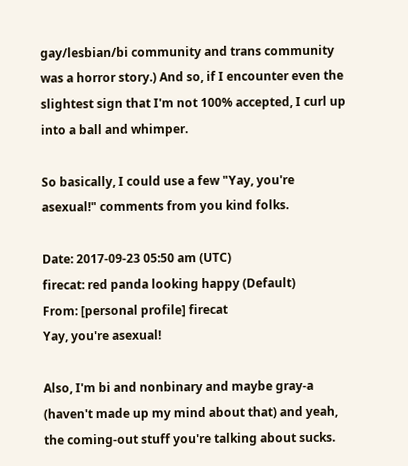gay/lesbian/bi community and trans community was a horror story.) And so, if I encounter even the slightest sign that I'm not 100% accepted, I curl up into a ball and whimper.

So basically, I could use a few "Yay, you're asexual!" comments from you kind folks.

Date: 2017-09-23 05:50 am (UTC)
firecat: red panda looking happy (Default)
From: [personal profile] firecat
Yay, you're asexual!

Also, I'm bi and nonbinary and maybe gray-a (haven't made up my mind about that) and yeah, the coming-out stuff you're talking about sucks.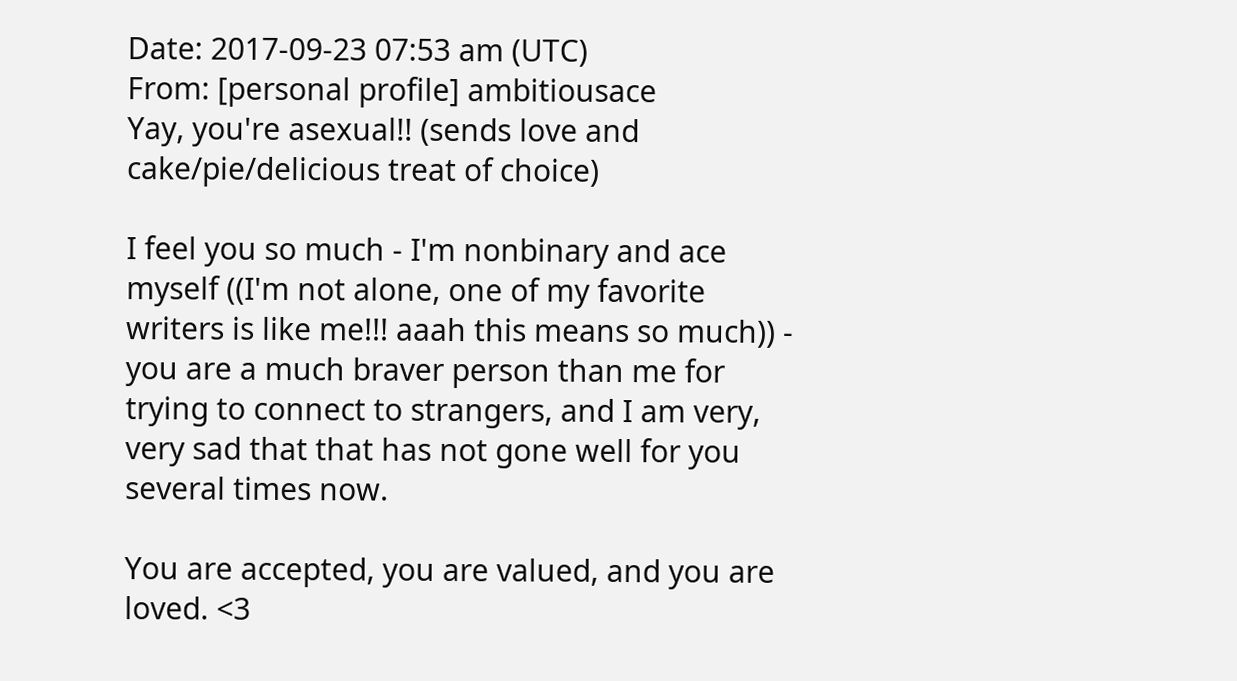Date: 2017-09-23 07:53 am (UTC)
From: [personal profile] ambitiousace
Yay, you're asexual!! (sends love and cake/pie/delicious treat of choice)

I feel you so much - I'm nonbinary and ace myself ((I'm not alone, one of my favorite writers is like me!!! aaah this means so much)) - you are a much braver person than me for trying to connect to strangers, and I am very, very sad that that has not gone well for you several times now.

You are accepted, you are valued, and you are loved. <3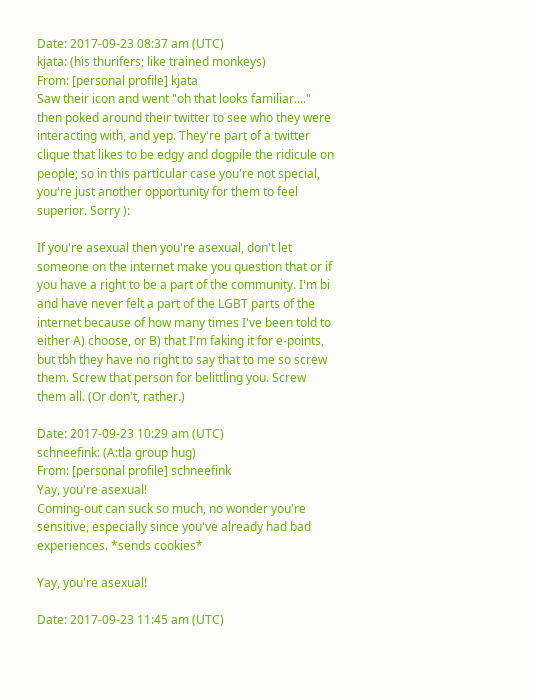Date: 2017-09-23 08:37 am (UTC)
kjata: (his thurifers; like trained monkeys)
From: [personal profile] kjata
Saw their icon and went "oh that looks familiar...." then poked around their twitter to see who they were interacting with, and yep. They're part of a twitter clique that likes to be edgy and dogpile the ridicule on people; so in this particular case you're not special, you're just another opportunity for them to feel superior. Sorry ):

If you're asexual then you're asexual, don't let someone on the internet make you question that or if you have a right to be a part of the community. I'm bi and have never felt a part of the LGBT parts of the internet because of how many times I've been told to either A) choose, or B) that I'm faking it for e-points, but tbh they have no right to say that to me so screw them. Screw that person for belittling you. Screw them all. (Or don't, rather.)

Date: 2017-09-23 10:29 am (UTC)
schneefink: (A:tla group hug)
From: [personal profile] schneefink
Yay, you're asexual!
Coming-out can suck so much, no wonder you're sensitive, especially since you've already had bad experiences. *sends cookies*

Yay, you're asexual!

Date: 2017-09-23 11:45 am (UTC)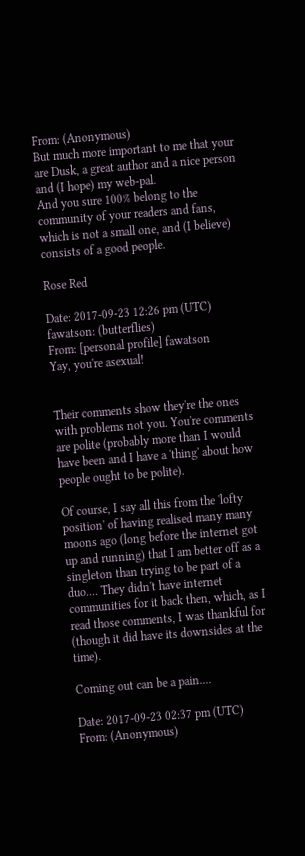From: (Anonymous)
But much more important to me that your are Dusk, a great author and a nice person and (I hope) my web-pal.
And you sure 100% belong to the community of your readers and fans, which is not a small one, and (I believe) consists of a good people.

Rose Red

Date: 2017-09-23 12:26 pm (UTC)
fawatson: (butterflies)
From: [personal profile] fawatson
Yay, you're asexual!


Their comments show they're the ones with problems not you. You're comments are polite (probably more than I would have been and I have a 'thing' about how people ought to be polite).

Of course, I say all this from the 'lofty position' of having realised many many moons ago (long before the internet got up and running) that I am better off as a singleton than trying to be part of a duo.... They didn't have internet communities for it back then, which, as I read those comments, I was thankful for (though it did have its downsides at the time).

Coming out can be a pain....

Date: 2017-09-23 02:37 pm (UTC)
From: (Anonymous)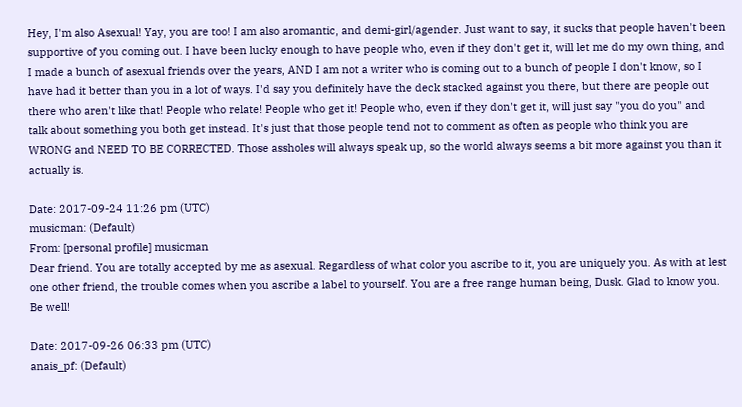Hey, I'm also Asexual! Yay, you are too! I am also aromantic, and demi-girl/agender. Just want to say, it sucks that people haven't been supportive of you coming out. I have been lucky enough to have people who, even if they don't get it, will let me do my own thing, and I made a bunch of asexual friends over the years, AND I am not a writer who is coming out to a bunch of people I don't know, so I have had it better than you in a lot of ways. I'd say you definitely have the deck stacked against you there, but there are people out there who aren't like that! People who relate! People who get it! People who, even if they don't get it, will just say "you do you" and talk about something you both get instead. It's just that those people tend not to comment as often as people who think you are WRONG and NEED TO BE CORRECTED. Those assholes will always speak up, so the world always seems a bit more against you than it actually is.

Date: 2017-09-24 11:26 pm (UTC)
musicman: (Default)
From: [personal profile] musicman
Dear friend. You are totally accepted by me as asexual. Regardless of what color you ascribe to it, you are uniquely you. As with at lest one other friend, the trouble comes when you ascribe a label to yourself. You are a free range human being, Dusk. Glad to know you. Be well!

Date: 2017-09-26 06:33 pm (UTC)
anais_pf: (Default)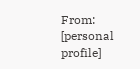From: [personal profile]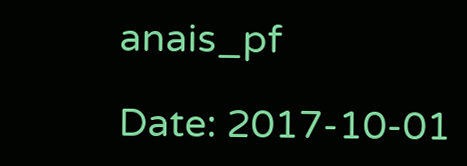anais_pf

Date: 2017-10-01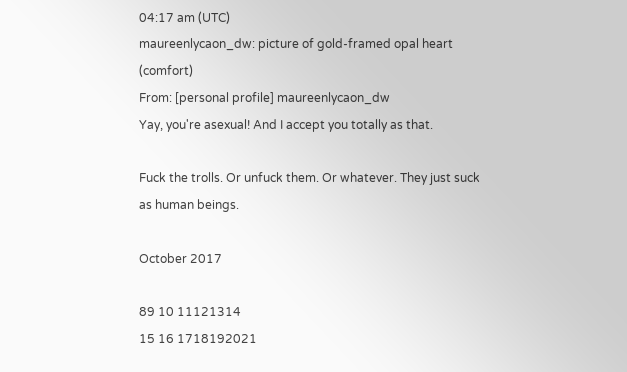04:17 am (UTC)
maureenlycaon_dw: picture of gold-framed opal heart (comfort)
From: [personal profile] maureenlycaon_dw
Yay, you're asexual! And I accept you totally as that.

Fuck the trolls. Or unfuck them. Or whatever. They just suck as human beings.

October 2017

89 10 11121314
15 16 1718192021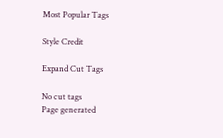Most Popular Tags

Style Credit

Expand Cut Tags

No cut tags
Page generated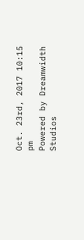Oct. 23rd, 2017 10:15 pm
Powered by Dreamwidth Studios